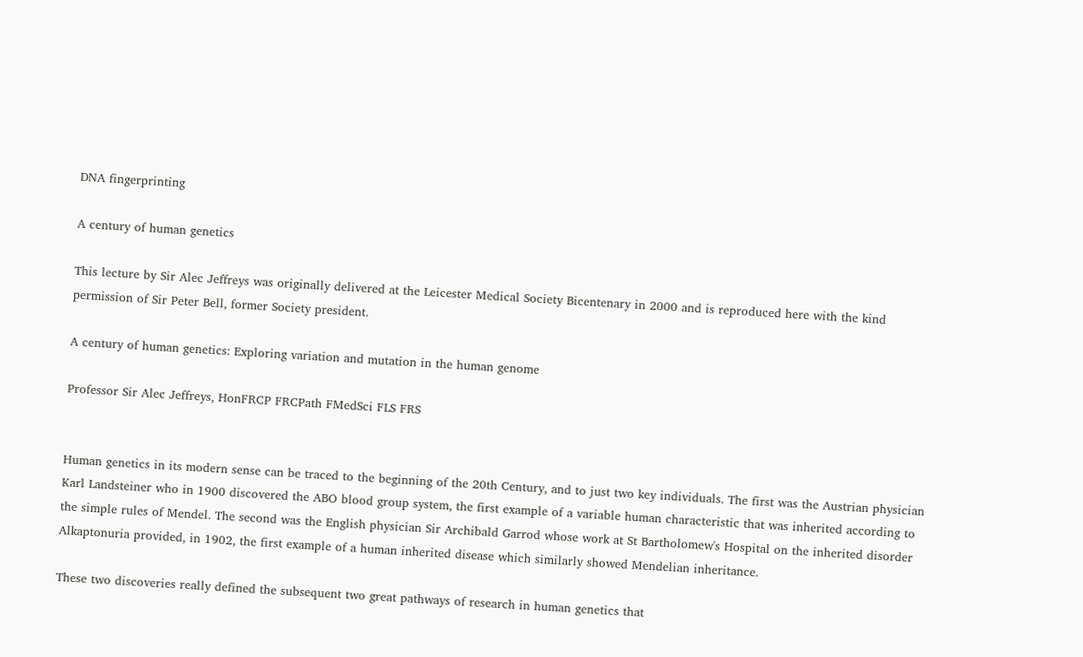DNA fingerprinting

A century of human genetics

This lecture by Sir Alec Jeffreys was originally delivered at the Leicester Medical Society Bicentenary in 2000 and is reproduced here with the kind permission of Sir Peter Bell, former Society president.

A century of human genetics: Exploring variation and mutation in the human genome

Professor Sir Alec Jeffreys, HonFRCP FRCPath FMedSci FLS FRS


Human genetics in its modern sense can be traced to the beginning of the 20th Century, and to just two key individuals. The first was the Austrian physician Karl Landsteiner who in 1900 discovered the ABO blood group system, the first example of a variable human characteristic that was inherited according to the simple rules of Mendel. The second was the English physician Sir Archibald Garrod whose work at St Bartholomew's Hospital on the inherited disorder Alkaptonuria provided, in 1902, the first example of a human inherited disease which similarly showed Mendelian inheritance.

These two discoveries really defined the subsequent two great pathways of research in human genetics that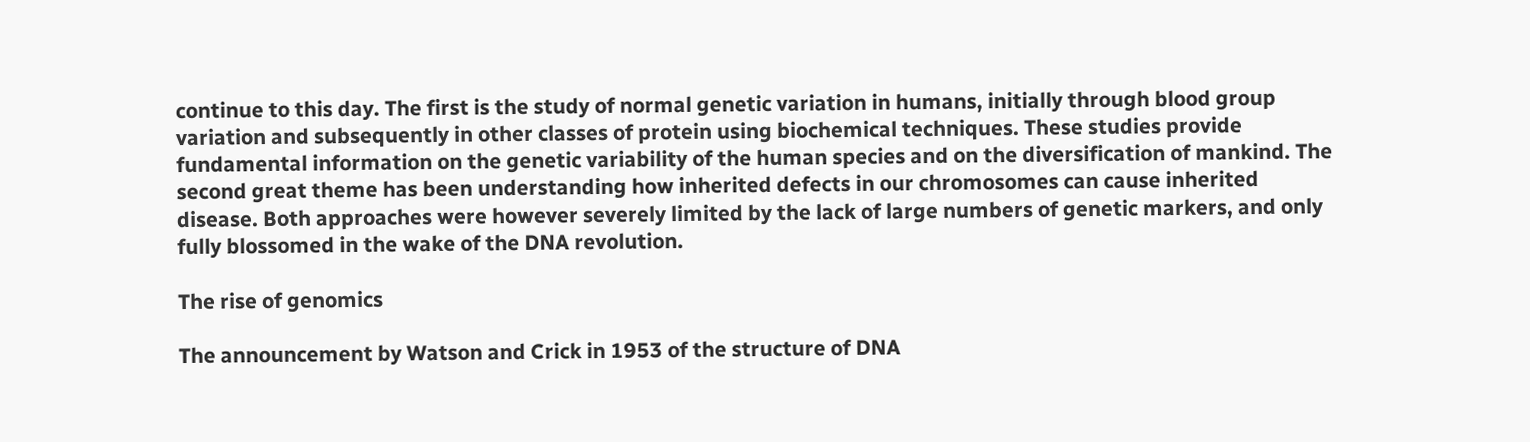continue to this day. The first is the study of normal genetic variation in humans, initially through blood group variation and subsequently in other classes of protein using biochemical techniques. These studies provide fundamental information on the genetic variability of the human species and on the diversification of mankind. The second great theme has been understanding how inherited defects in our chromosomes can cause inherited disease. Both approaches were however severely limited by the lack of large numbers of genetic markers, and only fully blossomed in the wake of the DNA revolution.

The rise of genomics

The announcement by Watson and Crick in 1953 of the structure of DNA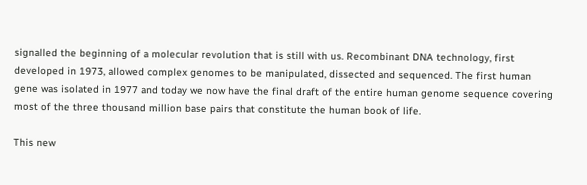signalled the beginning of a molecular revolution that is still with us. Recombinant DNA technology, first developed in 1973, allowed complex genomes to be manipulated, dissected and sequenced. The first human gene was isolated in 1977 and today we now have the final draft of the entire human genome sequence covering most of the three thousand million base pairs that constitute the human book of life.

This new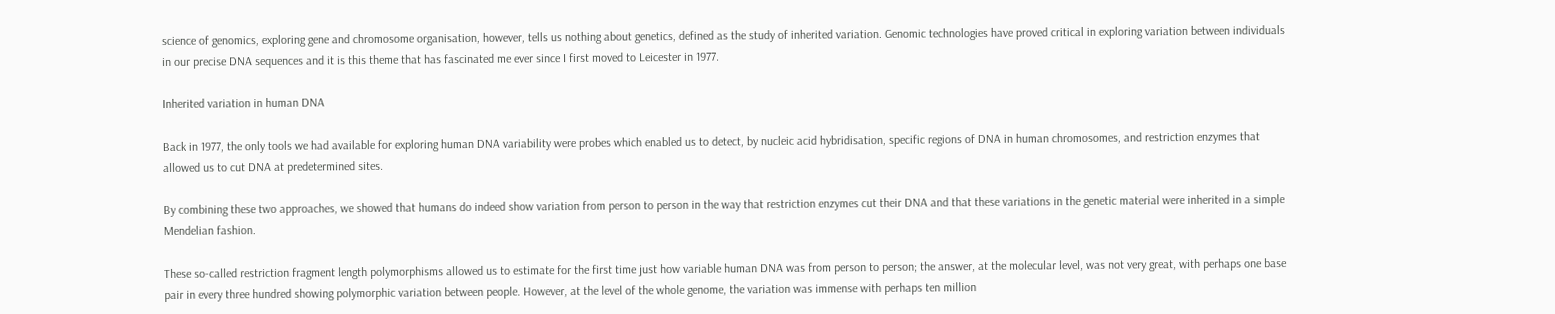science of genomics, exploring gene and chromosome organisation, however, tells us nothing about genetics, defined as the study of inherited variation. Genomic technologies have proved critical in exploring variation between individuals in our precise DNA sequences and it is this theme that has fascinated me ever since I first moved to Leicester in 1977.

Inherited variation in human DNA

Back in 1977, the only tools we had available for exploring human DNA variability were probes which enabled us to detect, by nucleic acid hybridisation, specific regions of DNA in human chromosomes, and restriction enzymes that allowed us to cut DNA at predetermined sites.

By combining these two approaches, we showed that humans do indeed show variation from person to person in the way that restriction enzymes cut their DNA and that these variations in the genetic material were inherited in a simple Mendelian fashion.

These so-called restriction fragment length polymorphisms allowed us to estimate for the first time just how variable human DNA was from person to person; the answer, at the molecular level, was not very great, with perhaps one base pair in every three hundred showing polymorphic variation between people. However, at the level of the whole genome, the variation was immense with perhaps ten million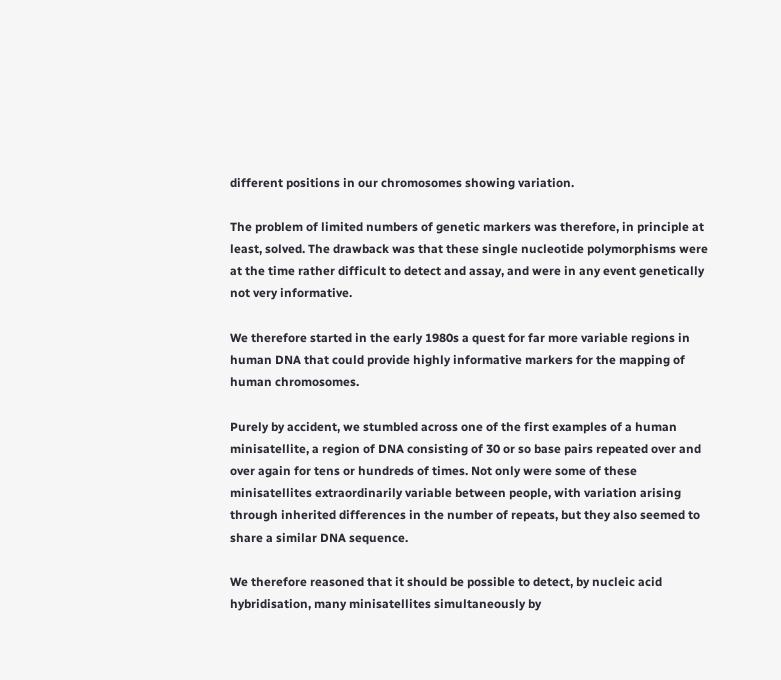different positions in our chromosomes showing variation.

The problem of limited numbers of genetic markers was therefore, in principle at least, solved. The drawback was that these single nucleotide polymorphisms were at the time rather difficult to detect and assay, and were in any event genetically not very informative.

We therefore started in the early 1980s a quest for far more variable regions in human DNA that could provide highly informative markers for the mapping of human chromosomes.

Purely by accident, we stumbled across one of the first examples of a human minisatellite, a region of DNA consisting of 30 or so base pairs repeated over and over again for tens or hundreds of times. Not only were some of these minisatellites extraordinarily variable between people, with variation arising through inherited differences in the number of repeats, but they also seemed to share a similar DNA sequence.

We therefore reasoned that it should be possible to detect, by nucleic acid hybridisation, many minisatellites simultaneously by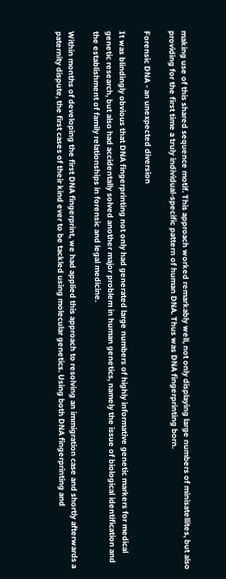making use of this shared sequence motif. This approach worked remarkably well, not only displaying large numbers of minisatellites, but also providing for the first time a truly individual-specific pattern of human DNA. Thus was DNA fingerprinting born.

Forensic DNA - an unexpected diversion

It was blindingly obvious that DNA fingerprinting not only had generated large numbers of highly informative genetic markers for medical genetic research, but also had accidentally solved another major problem in human genetics, namely the issue of biological identification and the establishment of family relationships in forensic and legal medicine.

Within months of developing the first DNA fingerprint, we had applied this approach to resolving an immigration case and shortly afterwards a paternity dispute, the first cases of their kind ever to be tackled using molecular genetics. Using both DNA fingerprinting and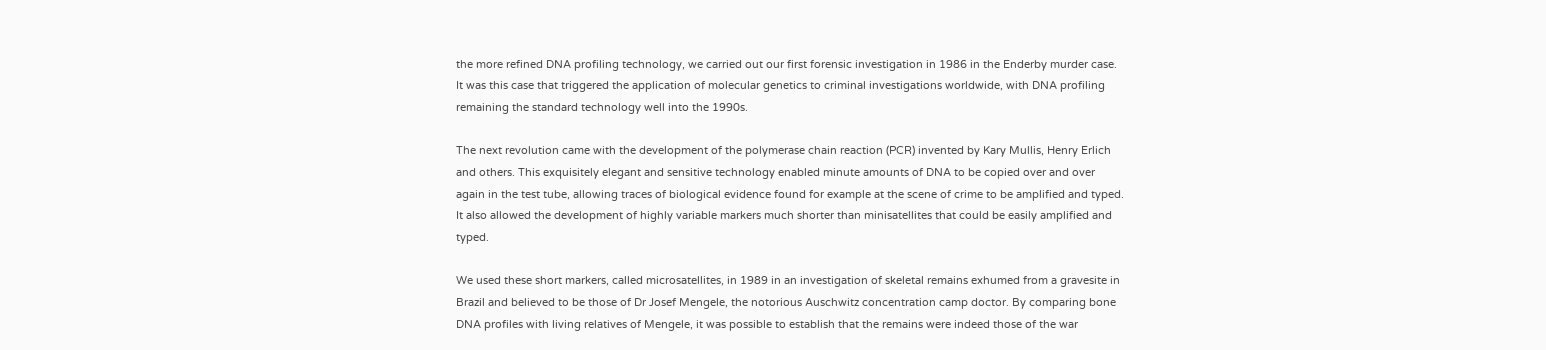the more refined DNA profiling technology, we carried out our first forensic investigation in 1986 in the Enderby murder case. It was this case that triggered the application of molecular genetics to criminal investigations worldwide, with DNA profiling remaining the standard technology well into the 1990s.

The next revolution came with the development of the polymerase chain reaction (PCR) invented by Kary Mullis, Henry Erlich and others. This exquisitely elegant and sensitive technology enabled minute amounts of DNA to be copied over and over again in the test tube, allowing traces of biological evidence found for example at the scene of crime to be amplified and typed. It also allowed the development of highly variable markers much shorter than minisatellites that could be easily amplified and typed.

We used these short markers, called microsatellites, in 1989 in an investigation of skeletal remains exhumed from a gravesite in Brazil and believed to be those of Dr Josef Mengele, the notorious Auschwitz concentration camp doctor. By comparing bone DNA profiles with living relatives of Mengele, it was possible to establish that the remains were indeed those of the war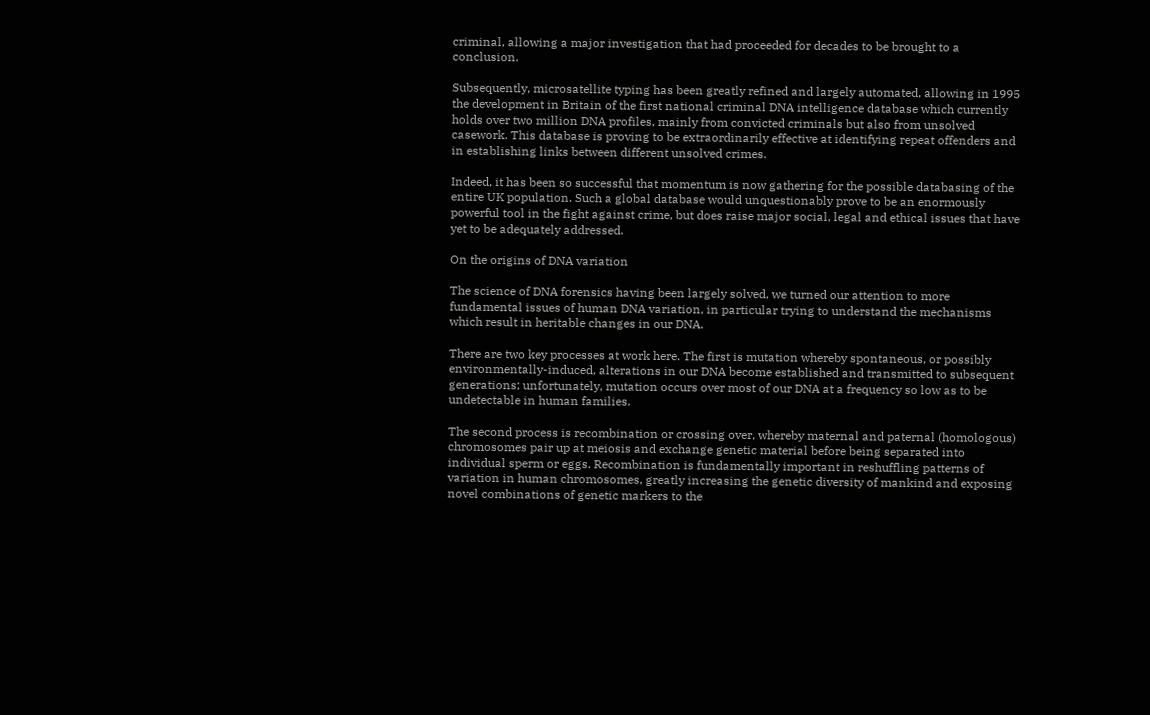criminal, allowing a major investigation that had proceeded for decades to be brought to a conclusion.

Subsequently, microsatellite typing has been greatly refined and largely automated, allowing in 1995 the development in Britain of the first national criminal DNA intelligence database which currently holds over two million DNA profiles, mainly from convicted criminals but also from unsolved casework. This database is proving to be extraordinarily effective at identifying repeat offenders and in establishing links between different unsolved crimes.

Indeed, it has been so successful that momentum is now gathering for the possible databasing of the entire UK population. Such a global database would unquestionably prove to be an enormously powerful tool in the fight against crime, but does raise major social, legal and ethical issues that have yet to be adequately addressed.

On the origins of DNA variation

The science of DNA forensics having been largely solved, we turned our attention to more fundamental issues of human DNA variation, in particular trying to understand the mechanisms which result in heritable changes in our DNA.

There are two key processes at work here. The first is mutation whereby spontaneous, or possibly environmentally-induced, alterations in our DNA become established and transmitted to subsequent generations; unfortunately, mutation occurs over most of our DNA at a frequency so low as to be undetectable in human families.

The second process is recombination or crossing over, whereby maternal and paternal (homologous) chromosomes pair up at meiosis and exchange genetic material before being separated into individual sperm or eggs. Recombination is fundamentally important in reshuffling patterns of variation in human chromosomes, greatly increasing the genetic diversity of mankind and exposing novel combinations of genetic markers to the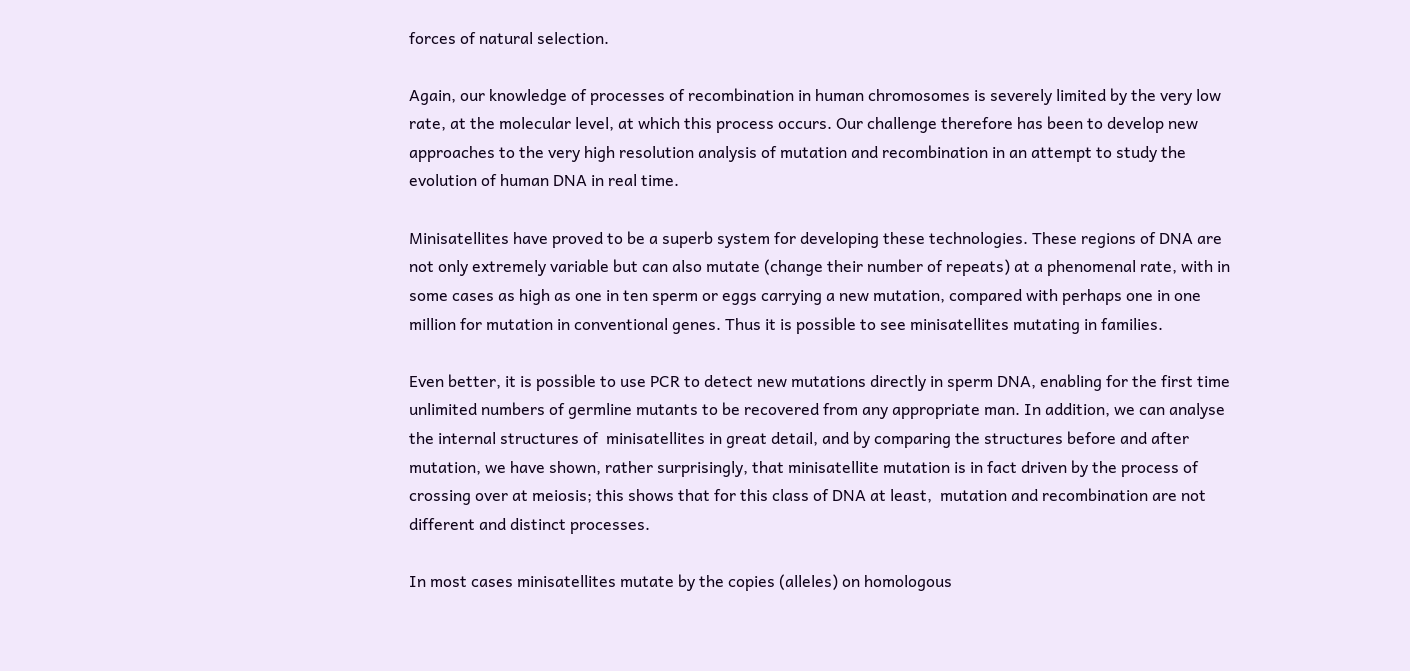forces of natural selection.

Again, our knowledge of processes of recombination in human chromosomes is severely limited by the very low rate, at the molecular level, at which this process occurs. Our challenge therefore has been to develop new approaches to the very high resolution analysis of mutation and recombination in an attempt to study the evolution of human DNA in real time.

Minisatellites have proved to be a superb system for developing these technologies. These regions of DNA are not only extremely variable but can also mutate (change their number of repeats) at a phenomenal rate, with in some cases as high as one in ten sperm or eggs carrying a new mutation, compared with perhaps one in one million for mutation in conventional genes. Thus it is possible to see minisatellites mutating in families.

Even better, it is possible to use PCR to detect new mutations directly in sperm DNA, enabling for the first time unlimited numbers of germline mutants to be recovered from any appropriate man. In addition, we can analyse the internal structures of  minisatellites in great detail, and by comparing the structures before and after mutation, we have shown, rather surprisingly, that minisatellite mutation is in fact driven by the process of crossing over at meiosis; this shows that for this class of DNA at least,  mutation and recombination are not different and distinct processes.

In most cases minisatellites mutate by the copies (alleles) on homologous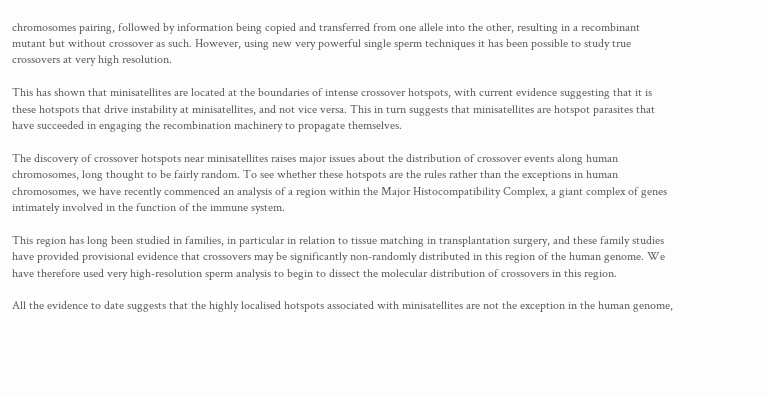chromosomes pairing, followed by information being copied and transferred from one allele into the other, resulting in a recombinant mutant but without crossover as such. However, using new very powerful single sperm techniques it has been possible to study true crossovers at very high resolution.

This has shown that minisatellites are located at the boundaries of intense crossover hotspots, with current evidence suggesting that it is these hotspots that drive instability at minisatellites, and not vice versa. This in turn suggests that minisatellites are hotspot parasites that have succeeded in engaging the recombination machinery to propagate themselves.

The discovery of crossover hotspots near minisatellites raises major issues about the distribution of crossover events along human chromosomes, long thought to be fairly random. To see whether these hotspots are the rules rather than the exceptions in human chromosomes, we have recently commenced an analysis of a region within the Major Histocompatibility Complex, a giant complex of genes intimately involved in the function of the immune system.

This region has long been studied in families, in particular in relation to tissue matching in transplantation surgery, and these family studies have provided provisional evidence that crossovers may be significantly non-randomly distributed in this region of the human genome. We have therefore used very high-resolution sperm analysis to begin to dissect the molecular distribution of crossovers in this region.

All the evidence to date suggests that the highly localised hotspots associated with minisatellites are not the exception in the human genome,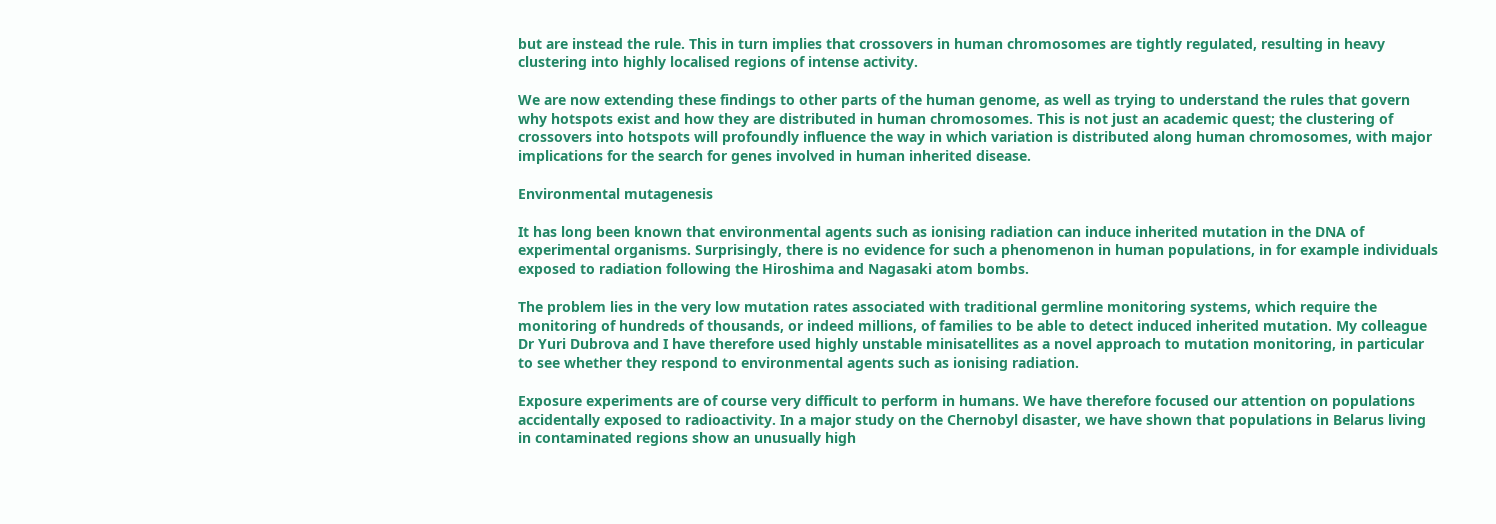but are instead the rule. This in turn implies that crossovers in human chromosomes are tightly regulated, resulting in heavy clustering into highly localised regions of intense activity.

We are now extending these findings to other parts of the human genome, as well as trying to understand the rules that govern why hotspots exist and how they are distributed in human chromosomes. This is not just an academic quest; the clustering of crossovers into hotspots will profoundly influence the way in which variation is distributed along human chromosomes, with major implications for the search for genes involved in human inherited disease.

Environmental mutagenesis

It has long been known that environmental agents such as ionising radiation can induce inherited mutation in the DNA of experimental organisms. Surprisingly, there is no evidence for such a phenomenon in human populations, in for example individuals exposed to radiation following the Hiroshima and Nagasaki atom bombs.

The problem lies in the very low mutation rates associated with traditional germline monitoring systems, which require the monitoring of hundreds of thousands, or indeed millions, of families to be able to detect induced inherited mutation. My colleague Dr Yuri Dubrova and I have therefore used highly unstable minisatellites as a novel approach to mutation monitoring, in particular to see whether they respond to environmental agents such as ionising radiation.

Exposure experiments are of course very difficult to perform in humans. We have therefore focused our attention on populations accidentally exposed to radioactivity. In a major study on the Chernobyl disaster, we have shown that populations in Belarus living in contaminated regions show an unusually high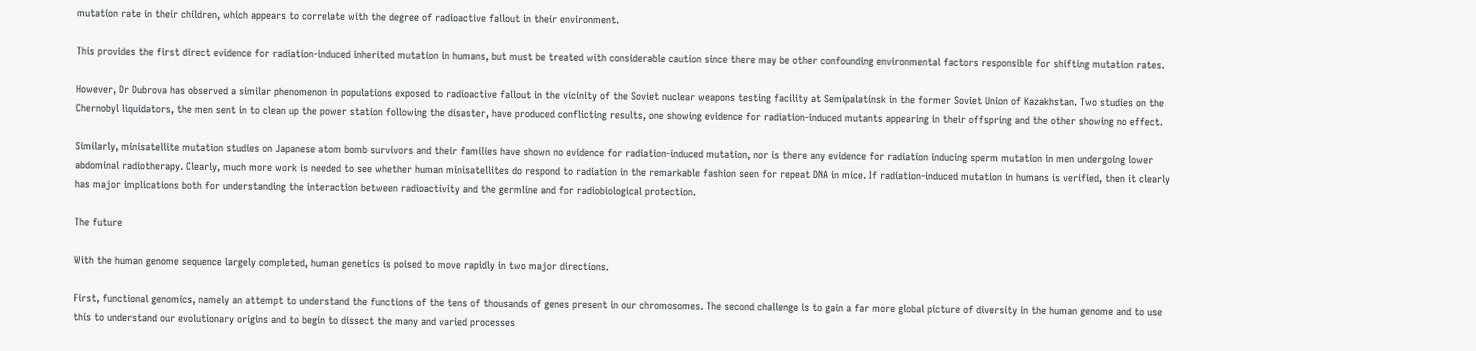mutation rate in their children, which appears to correlate with the degree of radioactive fallout in their environment.

This provides the first direct evidence for radiation-induced inherited mutation in humans, but must be treated with considerable caution since there may be other confounding environmental factors responsible for shifting mutation rates.

However, Dr Dubrova has observed a similar phenomenon in populations exposed to radioactive fallout in the vicinity of the Soviet nuclear weapons testing facility at Semipalatinsk in the former Soviet Union of Kazakhstan. Two studies on the Chernobyl liquidators, the men sent in to clean up the power station following the disaster, have produced conflicting results, one showing evidence for radiation-induced mutants appearing in their offspring and the other showing no effect.

Similarly, minisatellite mutation studies on Japanese atom bomb survivors and their families have shown no evidence for radiation-induced mutation, nor is there any evidence for radiation inducing sperm mutation in men undergoing lower abdominal radiotherapy. Clearly, much more work is needed to see whether human minisatellites do respond to radiation in the remarkable fashion seen for repeat DNA in mice. If radiation-induced mutation in humans is verified, then it clearly has major implications both for understanding the interaction between radioactivity and the germline and for radiobiological protection.

The future

With the human genome sequence largely completed, human genetics is poised to move rapidly in two major directions.

First, functional genomics, namely an attempt to understand the functions of the tens of thousands of genes present in our chromosomes. The second challenge is to gain a far more global picture of diversity in the human genome and to use this to understand our evolutionary origins and to begin to dissect the many and varied processes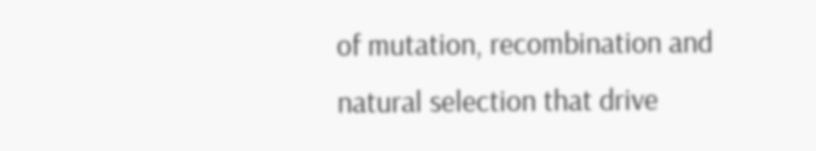of mutation, recombination and natural selection that drive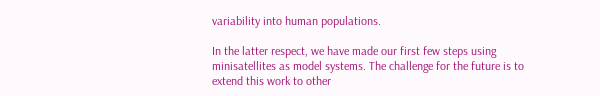variability into human populations.

In the latter respect, we have made our first few steps using minisatellites as model systems. The challenge for the future is to extend this work to other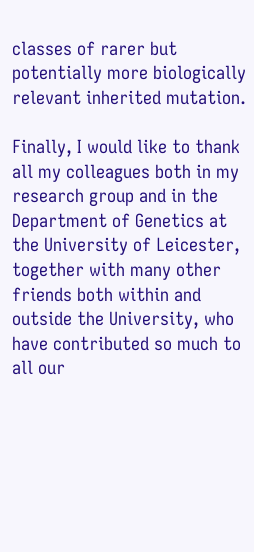classes of rarer but potentially more biologically relevant inherited mutation.

Finally, I would like to thank all my colleagues both in my research group and in the Department of Genetics at the University of Leicester, together with many other friends both within and outside the University, who have contributed so much to all our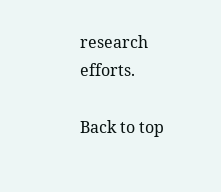research efforts.

Back to top